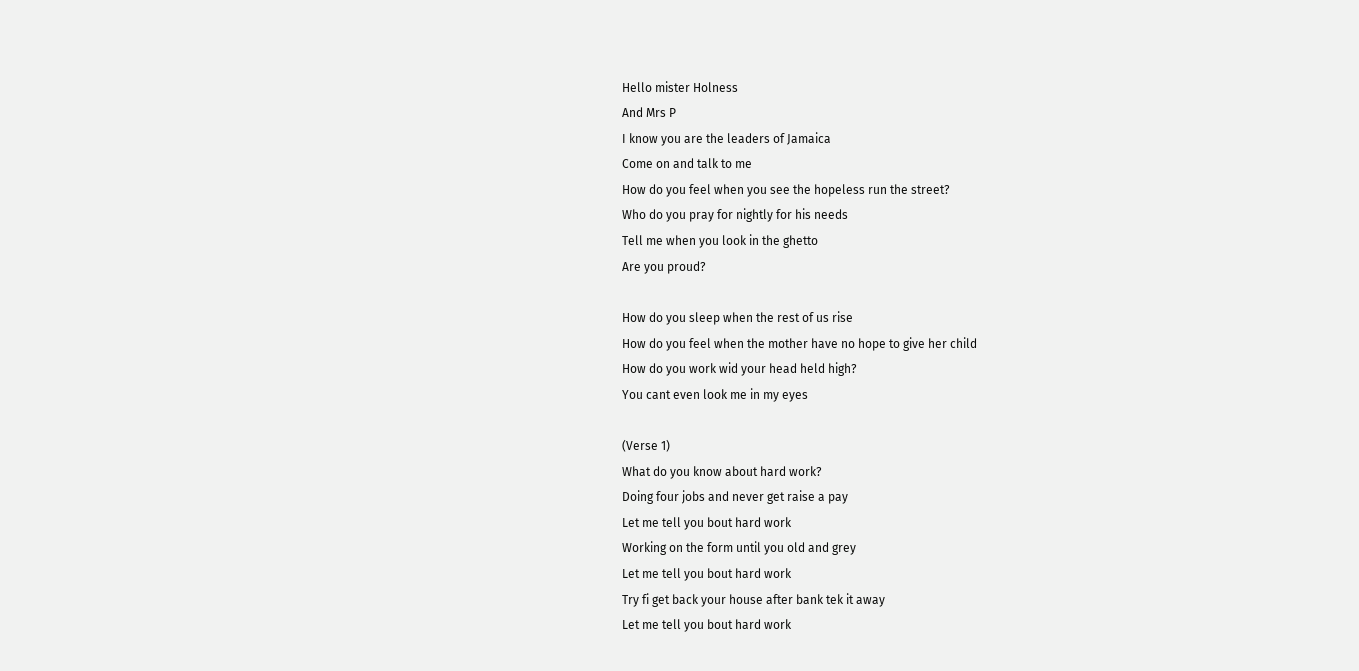Hello mister Holness
And Mrs P
I know you are the leaders of Jamaica
Come on and talk to me
How do you feel when you see the hopeless run the street?
Who do you pray for nightly for his needs
Tell me when you look in the ghetto
Are you proud?

How do you sleep when the rest of us rise
How do you feel when the mother have no hope to give her child
How do you work wid your head held high?
You cant even look me in my eyes

(Verse 1)
What do you know about hard work?
Doing four jobs and never get raise a pay
Let me tell you bout hard work
Working on the form until you old and grey
Let me tell you bout hard work
Try fi get back your house after bank tek it away
Let me tell you bout hard work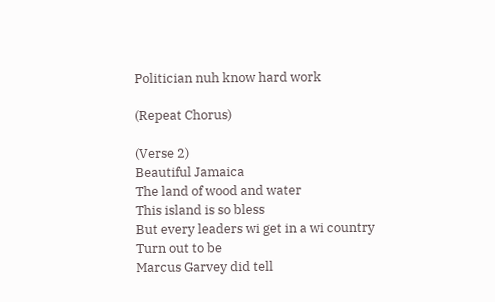Politician nuh know hard work

(Repeat Chorus)

(Verse 2)
Beautiful Jamaica
The land of wood and water
This island is so bless
But every leaders wi get in a wi country
Turn out to be
Marcus Garvey did tell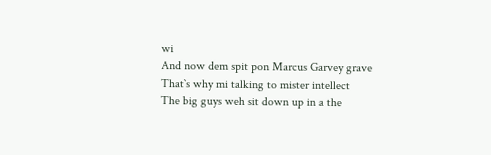wi
And now dem spit pon Marcus Garvey grave
That`s why mi talking to mister intellect
The big guys weh sit down up in a the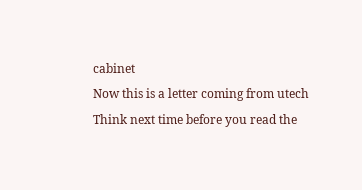cabinet
Now this is a letter coming from utech
Think next time before you read the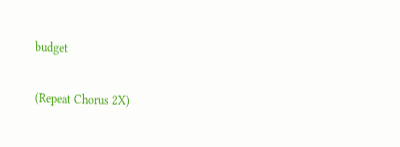budget

(Repeat Chorus 2X)